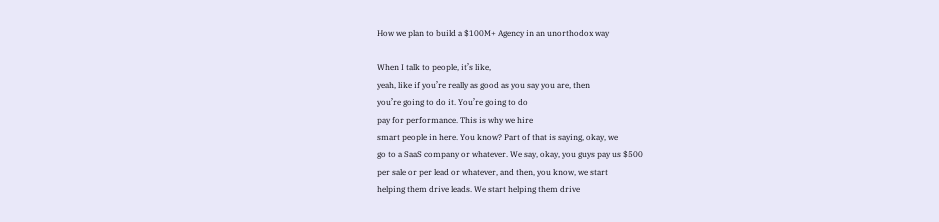How we plan to build a $100M+ Agency in an unorthodox way

When I talk to people, it’s like,
yeah, like if you’re really as good as you say you are, then
you’re going to do it. You’re going to do
pay for performance. This is why we hire
smart people in here. You know? Part of that is saying, okay, we
go to a SaaS company or whatever. We say, okay, you guys pay us $500
per sale or per lead or whatever, and then, you know, we start
helping them drive leads. We start helping them drive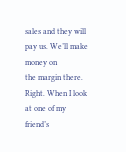sales and they will pay us. We’ll make money on
the margin there. Right. When I look at one of my friend’s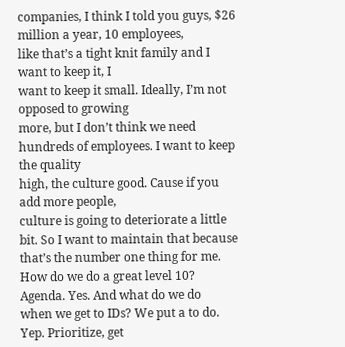companies, I think I told you guys, $26 million a year, 10 employees,
like that’s a tight knit family and I want to keep it, I
want to keep it small. Ideally, I’m not opposed to growing
more, but I don’t think we need hundreds of employees. I want to keep the quality
high, the culture good. Cause if you add more people,
culture is going to deteriorate a little bit. So I want to maintain that because
that’s the number one thing for me. How do we do a great level 10? Agenda. Yes. And what do we do
when we get to IDs? We put a to do. Yep. Prioritize, get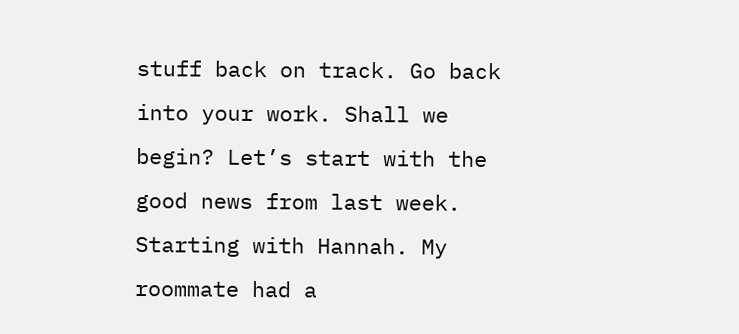stuff back on track. Go back into your work. Shall we begin? Let’s start with the
good news from last week. Starting with Hannah. My roommate had a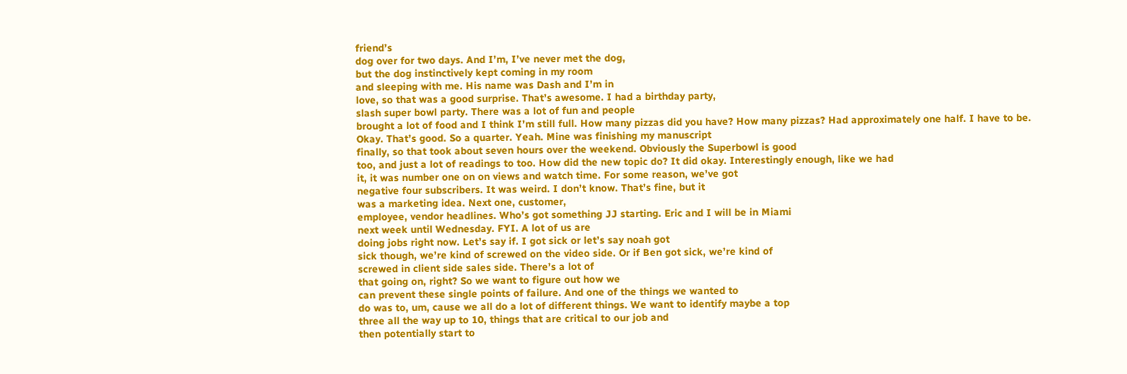friend’s
dog over for two days. And I’m, I’ve never met the dog,
but the dog instinctively kept coming in my room
and sleeping with me. His name was Dash and I’m in
love, so that was a good surprise. That’s awesome. I had a birthday party,
slash super bowl party. There was a lot of fun and people
brought a lot of food and I think I’m still full. How many pizzas did you have? How many pizzas? Had approximately one half. I have to be. Okay. That’s good. So a quarter. Yeah. Mine was finishing my manuscript
finally, so that took about seven hours over the weekend. Obviously the Superbowl is good
too, and just a lot of readings to too. How did the new topic do? It did okay. Interestingly enough, like we had
it, it was number one on on views and watch time. For some reason, we’ve got
negative four subscribers. It was weird. I don’t know. That’s fine, but it
was a marketing idea. Next one, customer,
employee, vendor headlines. Who’s got something JJ starting. Eric and I will be in Miami
next week until Wednesday. FYI. A lot of us are
doing jobs right now. Let’s say if. I got sick or let’s say noah got
sick though, we’re kind of screwed on the video side. Or if Ben got sick, we’re kind of
screwed in client side sales side. There’s a lot of
that going on, right? So we want to figure out how we
can prevent these single points of failure. And one of the things we wanted to
do was to, um, cause we all do a lot of different things. We want to identify maybe a top
three all the way up to 10, things that are critical to our job and
then potentially start to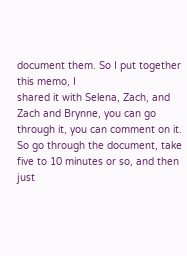document them. So I put together this memo, I
shared it with Selena, Zach, and Zach and Brynne, you can go
through it, you can comment on it. So go through the document, take
five to 10 minutes or so, and then just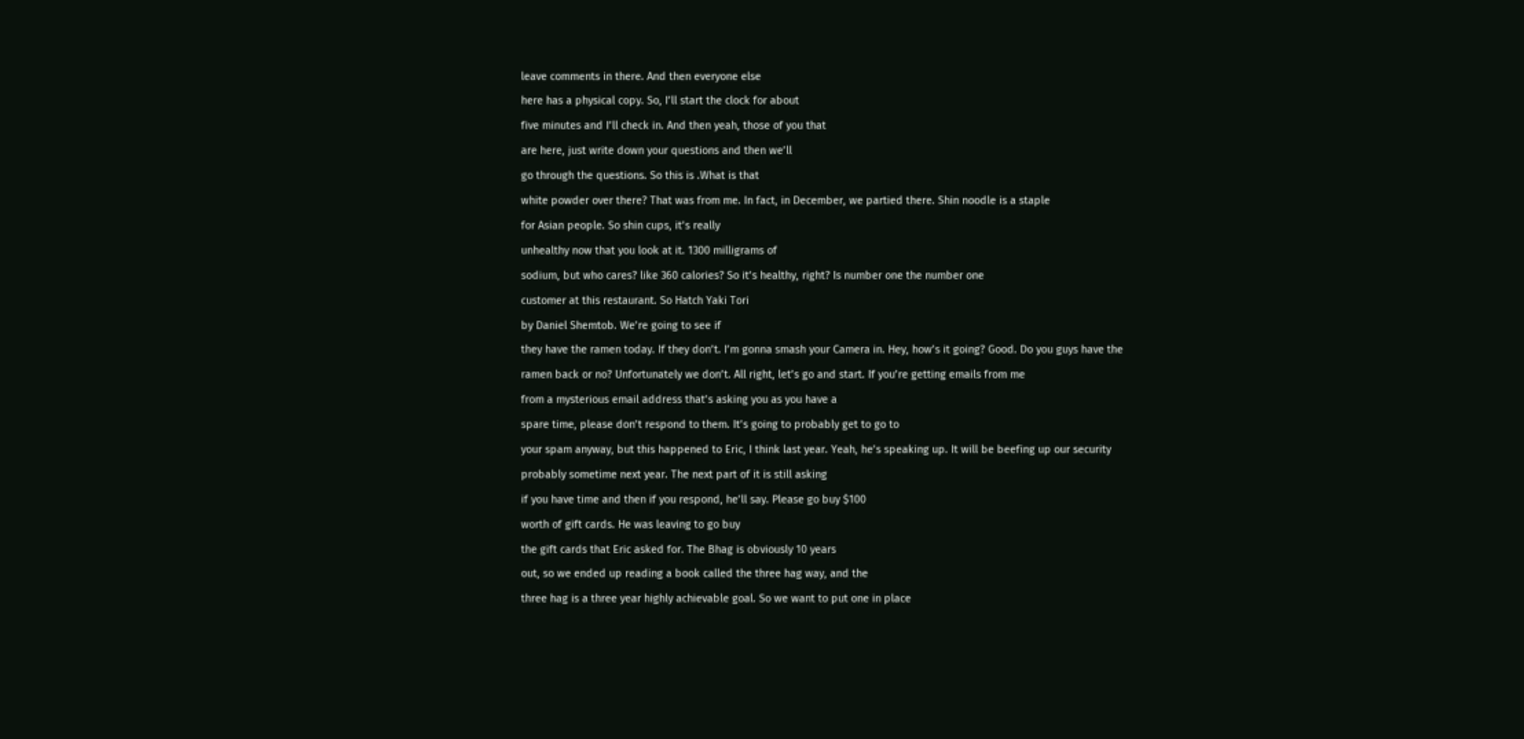leave comments in there. And then everyone else
here has a physical copy. So, I’ll start the clock for about
five minutes and I’ll check in. And then yeah, those of you that
are here, just write down your questions and then we’ll
go through the questions. So this is .What is that
white powder over there? That was from me. In fact, in December, we partied there. Shin noodle is a staple
for Asian people. So shin cups, it’s really
unhealthy now that you look at it. 1300 milligrams of
sodium, but who cares? like 360 calories? So it’s healthy, right? Is number one the number one
customer at this restaurant. So Hatch Yaki Tori
by Daniel Shemtob. We’re going to see if
they have the ramen today. If they don’t. I’m gonna smash your Camera in. Hey, how’s it going? Good. Do you guys have the
ramen back or no? Unfortunately we don’t. All right, let’s go and start. If you’re getting emails from me
from a mysterious email address that’s asking you as you have a
spare time, please don’t respond to them. It’s going to probably get to go to
your spam anyway, but this happened to Eric, I think last year. Yeah, he’s speaking up. It will be beefing up our security
probably sometime next year. The next part of it is still asking
if you have time and then if you respond, he’ll say. Please go buy $100
worth of gift cards. He was leaving to go buy
the gift cards that Eric asked for. The Bhag is obviously 10 years
out, so we ended up reading a book called the three hag way, and the
three hag is a three year highly achievable goal. So we want to put one in place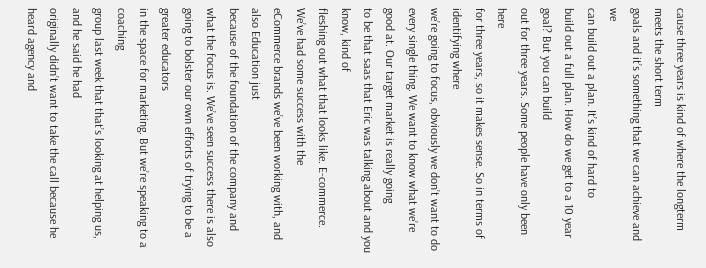cause three years is kind of where the longterm meets the short term
goals and it’s something that we can achieve and we
can build out a plan. It’s kind of hard to
build out a full plan. How do we get to a 10 year goal? But you can build
out for three years. Some people have only been here
for three years, so it makes sense. So in terms of identifying where
we’re going to focus, obviously we don’t want to do
every single thing. We want to know what we’re good at. Our target market is really going
to be that saas that Eric was talking about and you know, kind of
fleshing out what that looks like. E-commerce. We’ve had some success with the
eCommerce brands we’ve been working with, and also Education just
because of the foundation of the company and what the focus is. We’ve seen success there is also
going to bolster our own efforts of trying to be a greater educators
in the space for marketing. But we’re speaking to a coaching
group last week that that’s looking at helping us, and he said he had
originally didn’t want to take the call because he heard agency and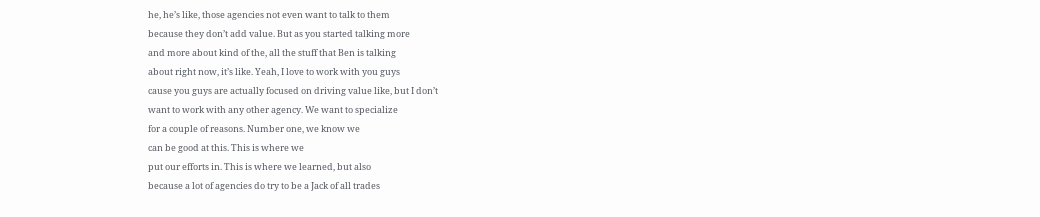he, he’s like, those agencies not even want to talk to them
because they don’t add value. But as you started talking more
and more about kind of the, all the stuff that Ben is talking
about right now, it’s like. Yeah, I love to work with you guys
cause you guys are actually focused on driving value like, but I don’t
want to work with any other agency. We want to specialize
for a couple of reasons. Number one, we know we
can be good at this. This is where we
put our efforts in. This is where we learned, but also
because a lot of agencies do try to be a Jack of all trades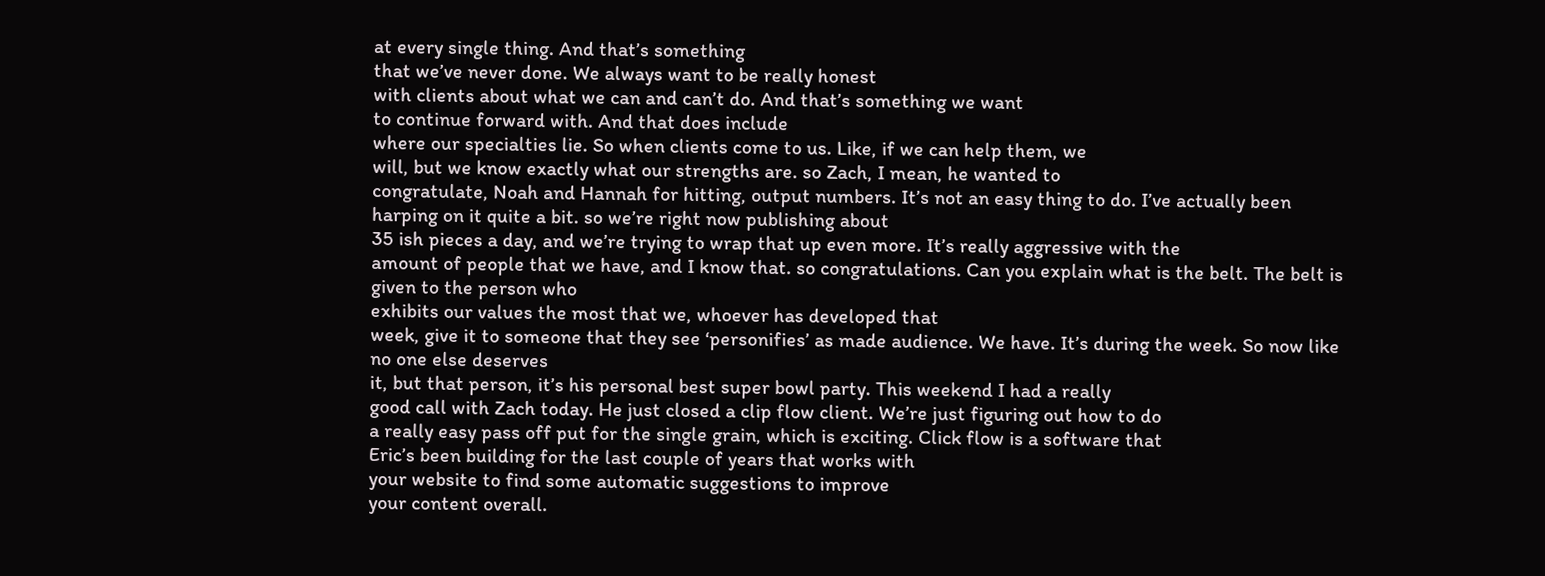at every single thing. And that’s something
that we’ve never done. We always want to be really honest
with clients about what we can and can’t do. And that’s something we want
to continue forward with. And that does include
where our specialties lie. So when clients come to us. Like, if we can help them, we
will, but we know exactly what our strengths are. so Zach, I mean, he wanted to
congratulate, Noah and Hannah for hitting, output numbers. It’s not an easy thing to do. I’ve actually been
harping on it quite a bit. so we’re right now publishing about
35 ish pieces a day, and we’re trying to wrap that up even more. It’s really aggressive with the
amount of people that we have, and I know that. so congratulations. Can you explain what is the belt. The belt is given to the person who
exhibits our values the most that we, whoever has developed that
week, give it to someone that they see ‘personifies’ as made audience. We have. It’s during the week. So now like no one else deserves
it, but that person, it’s his personal best super bowl party. This weekend I had a really
good call with Zach today. He just closed a clip flow client. We’re just figuring out how to do
a really easy pass off put for the single grain, which is exciting. Click flow is a software that
Eric’s been building for the last couple of years that works with
your website to find some automatic suggestions to improve
your content overall.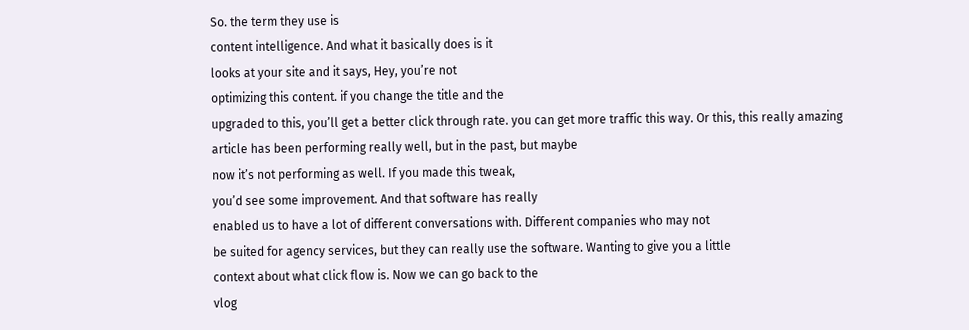So. the term they use is
content intelligence. And what it basically does is it
looks at your site and it says, Hey, you’re not
optimizing this content. if you change the title and the
upgraded to this, you’ll get a better click through rate. you can get more traffic this way. Or this, this really amazing
article has been performing really well, but in the past, but maybe
now it’s not performing as well. If you made this tweak,
you’d see some improvement. And that software has really
enabled us to have a lot of different conversations with. Different companies who may not
be suited for agency services, but they can really use the software. Wanting to give you a little
context about what click flow is. Now we can go back to the
vlog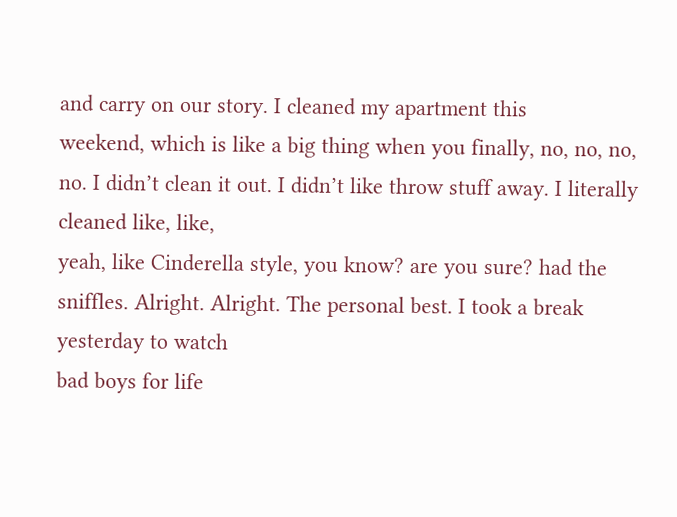and carry on our story. I cleaned my apartment this
weekend, which is like a big thing when you finally, no, no, no, no. I didn’t clean it out. I didn’t like throw stuff away. I literally cleaned like, like,
yeah, like Cinderella style, you know? are you sure? had the sniffles. Alright. Alright. The personal best. I took a break yesterday to watch
bad boys for life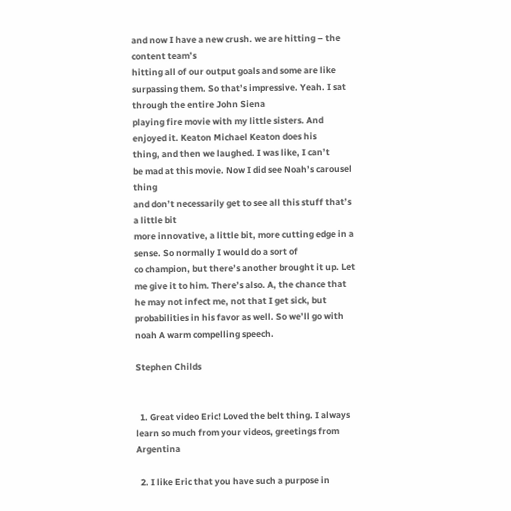and now I have a new crush. we are hitting – the content team’s
hitting all of our output goals and some are like surpassing them. So that’s impressive. Yeah. I sat through the entire John Siena
playing fire movie with my little sisters. And enjoyed it. Keaton Michael Keaton does his
thing, and then we laughed. I was like, I can’t
be mad at this movie. Now I did see Noah’s carousel thing
and don’t necessarily get to see all this stuff that’s a little bit
more innovative, a little bit, more cutting edge in a sense. So normally I would do a sort of
co champion, but there’s another brought it up. Let me give it to him. There’s also. A, the chance that
he may not infect me, not that I get sick, but
probabilities in his favor as well. So we’ll go with noah A warm compelling speech.

Stephen Childs


  1. Great video Eric! Loved the belt thing. I always learn so much from your videos, greetings from Argentina

  2. I like Eric that you have such a purpose in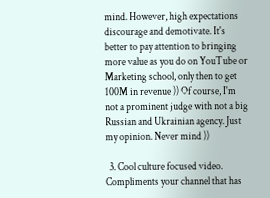mind. However, high expectations discourage and demotivate. It's better to pay attention to bringing more value as you do on YouTube or Marketing school, only then to get 100M in revenue )) Of course, I'm not a prominent judge with not a big Russian and Ukrainian agency. Just my opinion. Never mind ))

  3. Cool culture focused video. Compliments your channel that has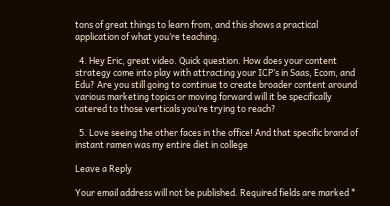tons of great things to learn from, and this shows a practical application of what you’re teaching.

  4. Hey Eric, great video. Quick question. How does your content strategy come into play with attracting your ICP’s in Saas, Ecom, and Edu? Are you still going to continue to create broader content around various marketing topics or moving forward will it be specifically catered to those verticals you’re trying to reach?

  5. Love seeing the other faces in the office! And that specific brand of instant ramen was my entire diet in college

Leave a Reply

Your email address will not be published. Required fields are marked *